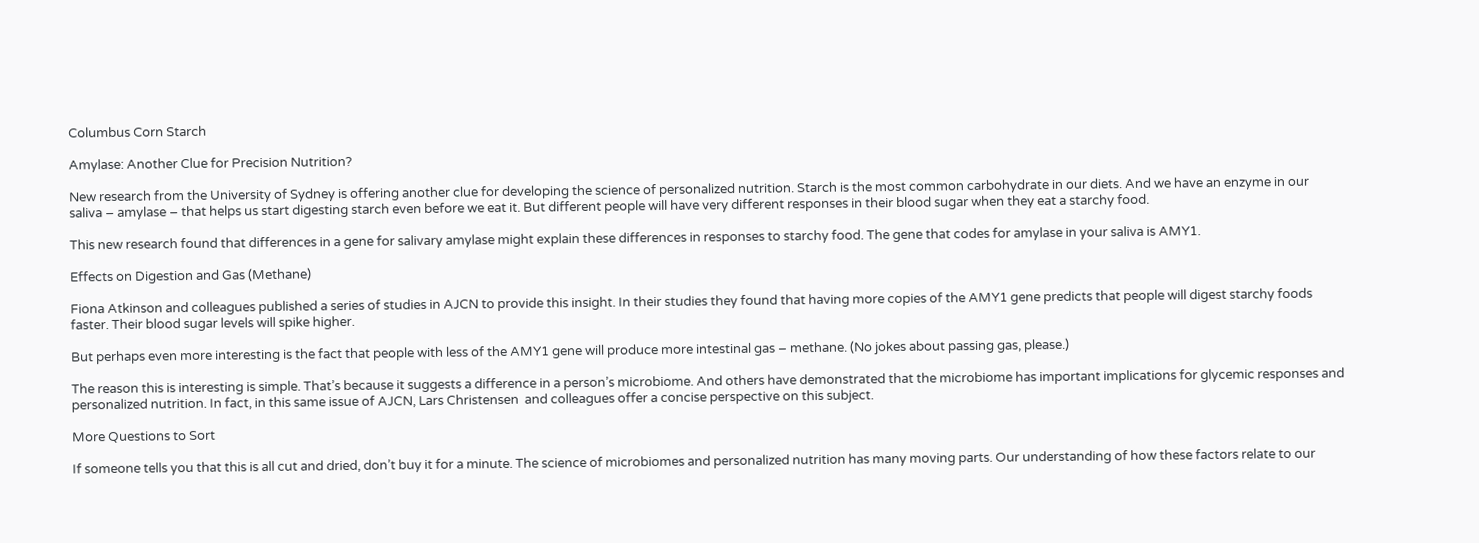Columbus Corn Starch

Amylase: Another Clue for Precision Nutrition?

New research from the University of Sydney is offering another clue for developing the science of personalized nutrition. Starch is the most common carbohydrate in our diets. And we have an enzyme in our saliva – amylase – that helps us start digesting starch even before we eat it. But different people will have very different responses in their blood sugar when they eat a starchy food.

This new research found that differences in a gene for salivary amylase might explain these differences in responses to starchy food. The gene that codes for amylase in your saliva is AMY1.

Effects on Digestion and Gas (Methane)

Fiona Atkinson and colleagues published a series of studies in AJCN to provide this insight. In their studies they found that having more copies of the AMY1 gene predicts that people will digest starchy foods faster. Their blood sugar levels will spike higher.

But perhaps even more interesting is the fact that people with less of the AMY1 gene will produce more intestinal gas – methane. (No jokes about passing gas, please.)

The reason this is interesting is simple. That’s because it suggests a difference in a person’s microbiome. And others have demonstrated that the microbiome has important implications for glycemic responses and personalized nutrition. In fact, in this same issue of AJCN, Lars Christensen  and colleagues offer a concise perspective on this subject.

More Questions to Sort

If someone tells you that this is all cut and dried, don’t buy it for a minute. The science of microbiomes and personalized nutrition has many moving parts. Our understanding of how these factors relate to our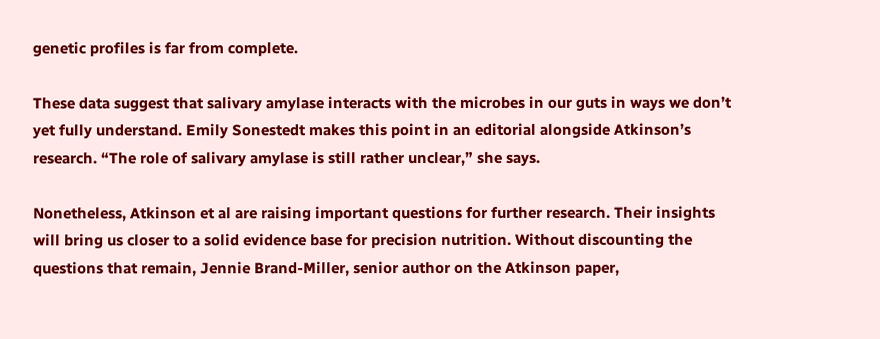genetic profiles is far from complete.

These data suggest that salivary amylase interacts with the microbes in our guts in ways we don’t yet fully understand. Emily Sonestedt makes this point in an editorial alongside Atkinson’s research. “The role of salivary amylase is still rather unclear,” she says.

Nonetheless, Atkinson et al are raising important questions for further research. Their insights will bring us closer to a solid evidence base for precision nutrition. Without discounting the questions that remain, Jennie Brand-Miller, senior author on the Atkinson paper,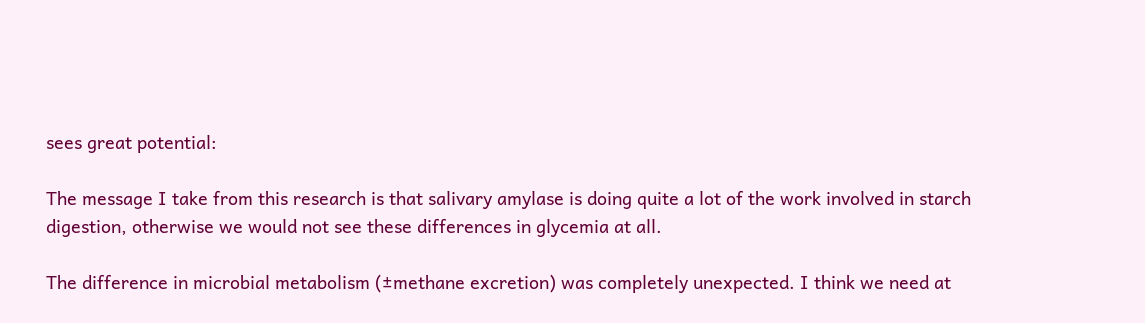sees great potential:

The message I take from this research is that salivary amylase is doing quite a lot of the work involved in starch digestion, otherwise we would not see these differences in glycemia at all.

The difference in microbial metabolism (±methane excretion) was completely unexpected. I think we need at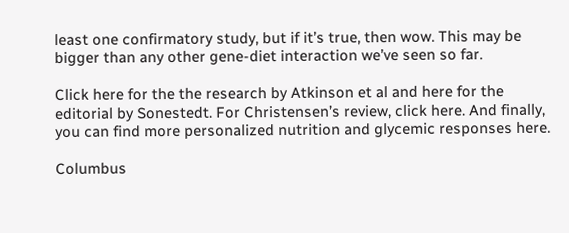least one confirmatory study, but if it’s true, then wow. This may be bigger than any other gene-diet interaction we’ve seen so far.

Click here for the the research by Atkinson et al and here for the editorial by Sonestedt. For Christensen’s review, click here. And finally, you can find more personalized nutrition and glycemic responses here.

Columbus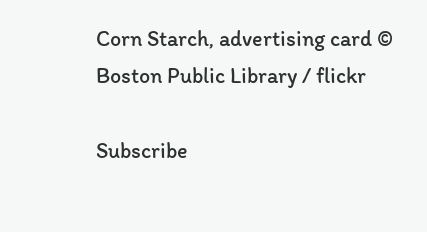Corn Starch, advertising card © Boston Public Library / flickr

Subscribe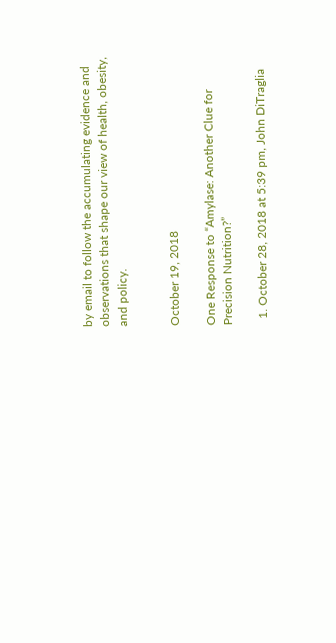by email to follow the accumulating evidence and observations that shape our view of health, obesity, and policy.


October 19, 2018

One Response to “Amylase: Another Clue for Precision Nutrition?”

  1. October 28, 2018 at 5:39 pm, John DiTraglia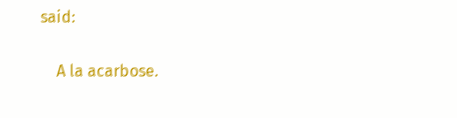said:

    A la acarbose.